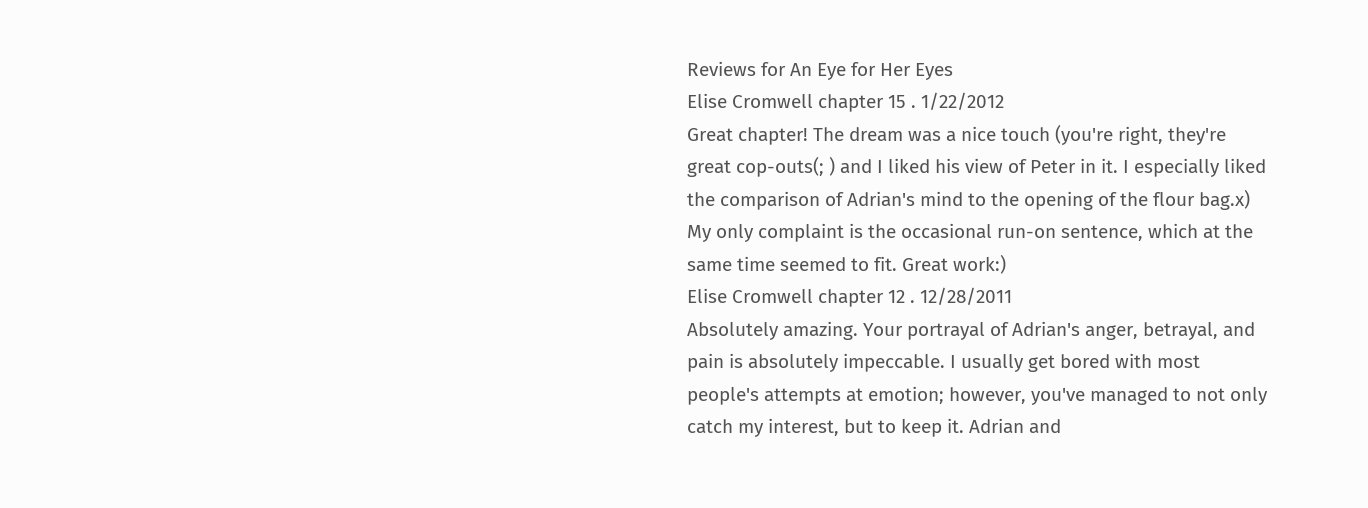Reviews for An Eye for Her Eyes
Elise Cromwell chapter 15 . 1/22/2012
Great chapter! The dream was a nice touch (you're right, they're great cop-outs(; ) and I liked his view of Peter in it. I especially liked the comparison of Adrian's mind to the opening of the flour bag.x) My only complaint is the occasional run-on sentence, which at the same time seemed to fit. Great work:)
Elise Cromwell chapter 12 . 12/28/2011
Absolutely amazing. Your portrayal of Adrian's anger, betrayal, and pain is absolutely impeccable. I usually get bored with most people's attempts at emotion; however, you've managed to not only catch my interest, but to keep it. Adrian and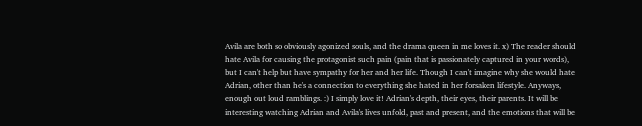Avila are both so obviously agonized souls, and the drama queen in me loves it. x) The reader should hate Avila for causing the protagonist such pain (pain that is passionately captured in your words), but I can't help but have sympathy for her and her life. Though I can't imagine why she would hate Adrian, other than he's a connection to everything she hated in her forsaken lifestyle. Anyways, enough out loud ramblings. :) I simply love it! Adrian's depth, their eyes, their parents. It will be interesting watching Adrian and Avila's lives unfold, past and present, and the emotions that will be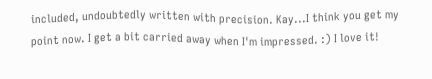included, undoubtedly written with precision. Kay...I think you get my point now. I get a bit carried away when I'm impressed. :) I love it!